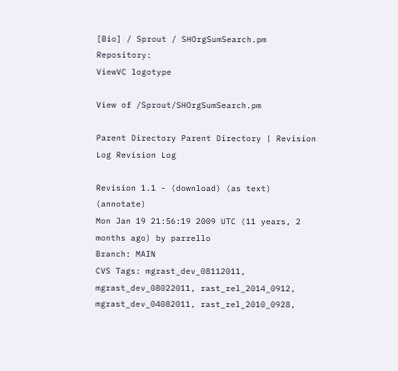[Bio] / Sprout / SHOrgSumSearch.pm Repository:
ViewVC logotype

View of /Sprout/SHOrgSumSearch.pm

Parent Directory Parent Directory | Revision Log Revision Log

Revision 1.1 - (download) (as text) (annotate)
Mon Jan 19 21:56:19 2009 UTC (11 years, 2 months ago) by parrello
Branch: MAIN
CVS Tags: mgrast_dev_08112011, mgrast_dev_08022011, rast_rel_2014_0912, mgrast_dev_04082011, rast_rel_2010_0928,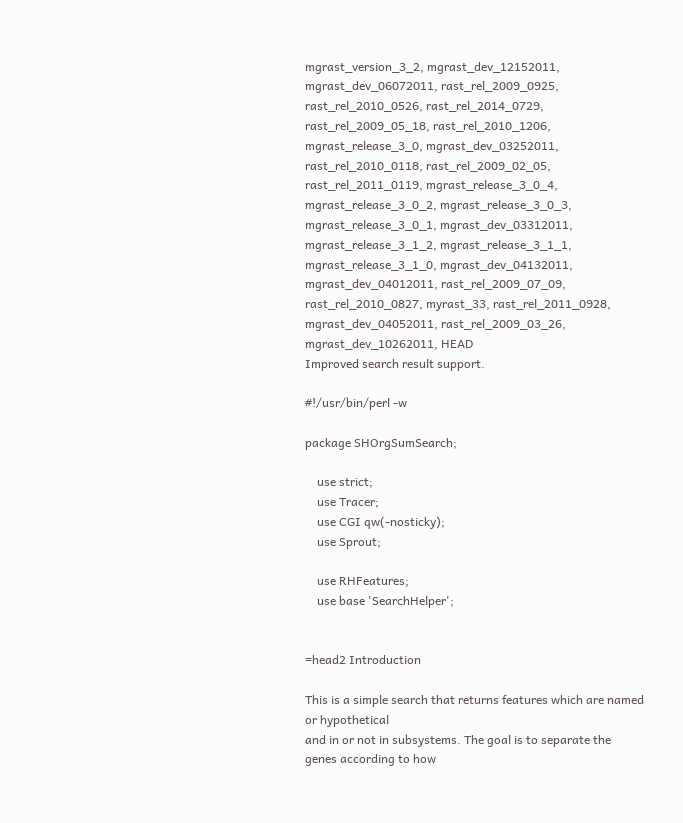mgrast_version_3_2, mgrast_dev_12152011, mgrast_dev_06072011, rast_rel_2009_0925, rast_rel_2010_0526, rast_rel_2014_0729, rast_rel_2009_05_18, rast_rel_2010_1206, mgrast_release_3_0, mgrast_dev_03252011, rast_rel_2010_0118, rast_rel_2009_02_05, rast_rel_2011_0119, mgrast_release_3_0_4, mgrast_release_3_0_2, mgrast_release_3_0_3, mgrast_release_3_0_1, mgrast_dev_03312011, mgrast_release_3_1_2, mgrast_release_3_1_1, mgrast_release_3_1_0, mgrast_dev_04132011, mgrast_dev_04012011, rast_rel_2009_07_09, rast_rel_2010_0827, myrast_33, rast_rel_2011_0928, mgrast_dev_04052011, rast_rel_2009_03_26, mgrast_dev_10262011, HEAD
Improved search result support.

#!/usr/bin/perl -w

package SHOrgSumSearch;

    use strict;
    use Tracer;
    use CGI qw(-nosticky);
    use Sprout;

    use RHFeatures;
    use base 'SearchHelper';


=head2 Introduction

This is a simple search that returns features which are named or hypothetical
and in or not in subsystems. The goal is to separate the genes according to how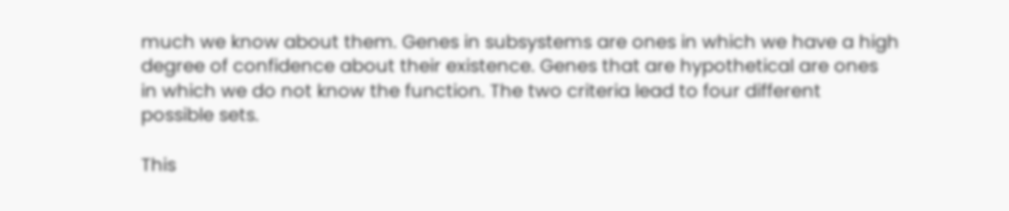much we know about them. Genes in subsystems are ones in which we have a high
degree of confidence about their existence. Genes that are hypothetical are ones
in which we do not know the function. The two criteria lead to four different
possible sets.

This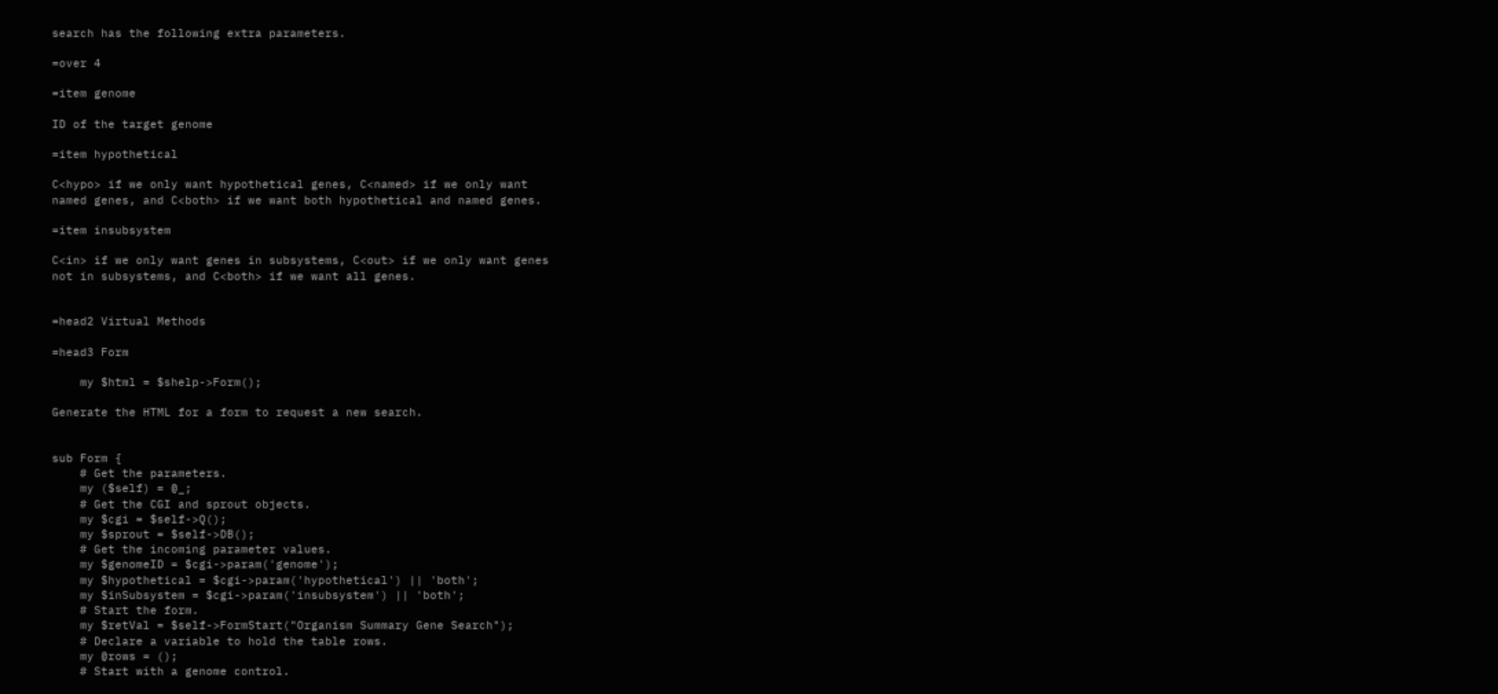search has the following extra parameters.

=over 4

=item genome

ID of the target genome

=item hypothetical

C<hypo> if we only want hypothetical genes, C<named> if we only want
named genes, and C<both> if we want both hypothetical and named genes.

=item insubsystem

C<in> if we only want genes in subsystems, C<out> if we only want genes
not in subsystems, and C<both> if we want all genes.


=head2 Virtual Methods

=head3 Form

    my $html = $shelp->Form();

Generate the HTML for a form to request a new search.


sub Form {
    # Get the parameters.
    my ($self) = @_;
    # Get the CGI and sprout objects.
    my $cgi = $self->Q();
    my $sprout = $self->DB();
    # Get the incoming parameter values.
    my $genomeID = $cgi->param('genome');
    my $hypothetical = $cgi->param('hypothetical') || 'both';
    my $inSubsystem = $cgi->param('insubsystem') || 'both';
    # Start the form.
    my $retVal = $self->FormStart("Organism Summary Gene Search");
    # Declare a variable to hold the table rows.
    my @rows = ();
    # Start with a genome control.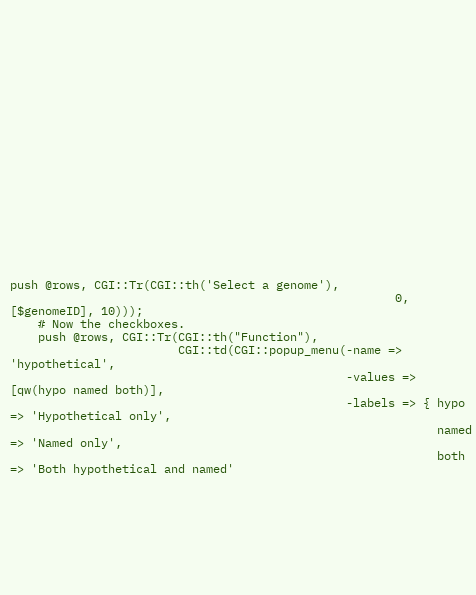push @rows, CGI::Tr(CGI::th('Select a genome'),
                                                       0, [$genomeID], 10)));
    # Now the checkboxes.
    push @rows, CGI::Tr(CGI::th("Function"),
                        CGI::td(CGI::popup_menu(-name => 'hypothetical',
                                                -values => [qw(hypo named both)],
                                                -labels => { hypo => 'Hypothetical only',
                                                             named => 'Named only',
                                                             both => 'Both hypothetical and named'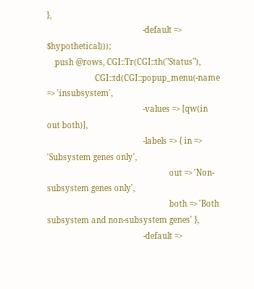},
                                                -default => $hypothetical)));
    push @rows, CGI::Tr(CGI::th("Status"),
                        CGI::td(CGI::popup_menu(-name => 'insubsystem',
                                                -values => [qw(in out both)],
                                                -labels => { in => 'Subsystem genes only',
                                                             out => 'Non-subsystem genes only',
                                                             both => 'Both subsystem and non-subsystem genes' },
                                                -default =>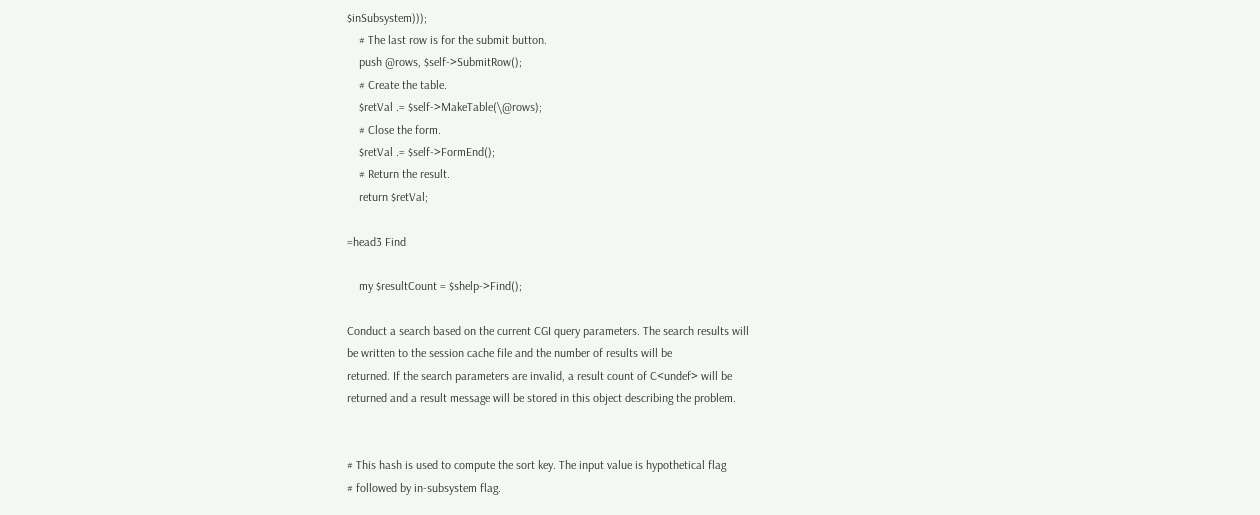$inSubsystem)));
    # The last row is for the submit button.
    push @rows, $self->SubmitRow();
    # Create the table.
    $retVal .= $self->MakeTable(\@rows);
    # Close the form.
    $retVal .= $self->FormEnd();
    # Return the result.
    return $retVal;

=head3 Find

    my $resultCount = $shelp->Find();

Conduct a search based on the current CGI query parameters. The search results will
be written to the session cache file and the number of results will be
returned. If the search parameters are invalid, a result count of C<undef> will be
returned and a result message will be stored in this object describing the problem.


# This hash is used to compute the sort key. The input value is hypothetical flag
# followed by in-subsystem flag.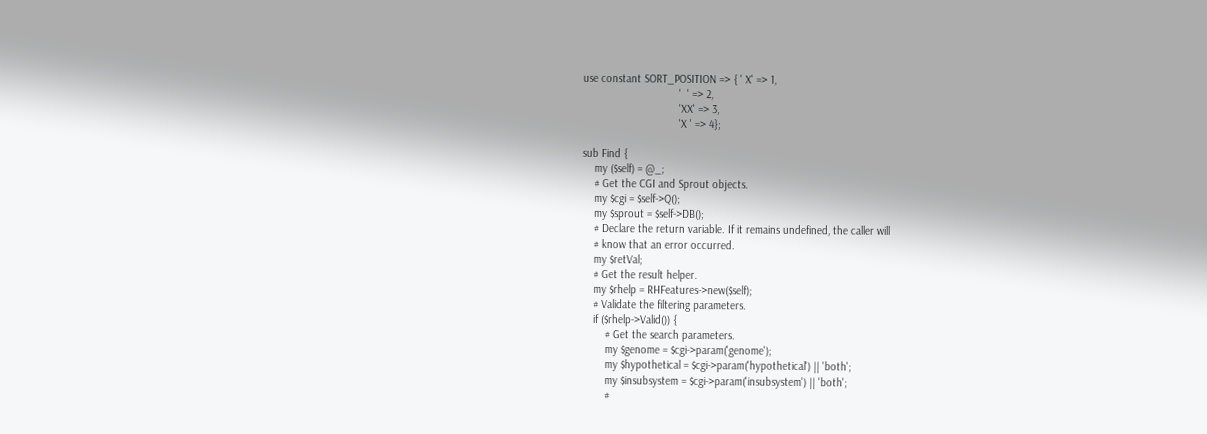use constant SORT_POSITION => { ' X' => 1,
                                '  ' => 2,
                                'XX' => 3,
                                'X ' => 4};

sub Find {
    my ($self) = @_;
    # Get the CGI and Sprout objects.
    my $cgi = $self->Q();
    my $sprout = $self->DB();
    # Declare the return variable. If it remains undefined, the caller will
    # know that an error occurred.
    my $retVal;
    # Get the result helper.
    my $rhelp = RHFeatures->new($self);
    # Validate the filtering parameters.
    if ($rhelp->Valid()) {
        # Get the search parameters.
        my $genome = $cgi->param('genome');
        my $hypothetical = $cgi->param('hypothetical') || 'both';
        my $insubsystem = $cgi->param('insubsystem') || 'both';
        #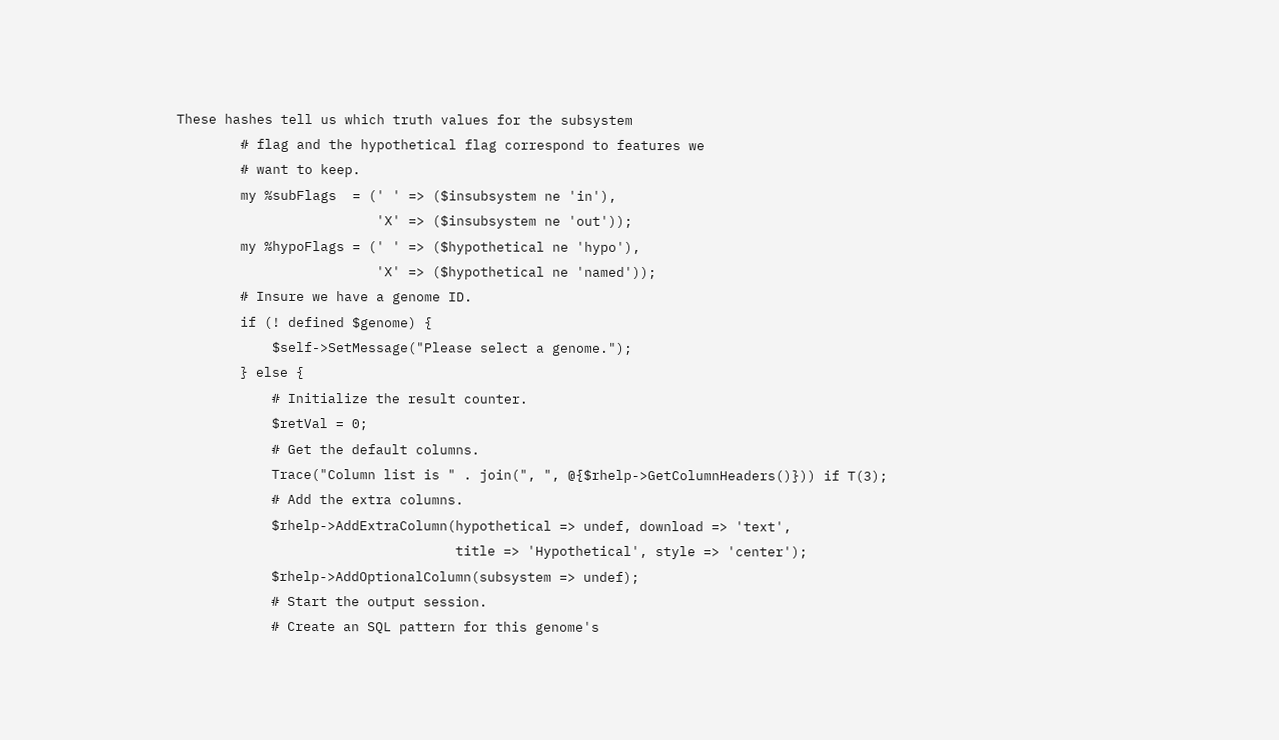These hashes tell us which truth values for the subsystem
        # flag and the hypothetical flag correspond to features we
        # want to keep.
        my %subFlags  = (' ' => ($insubsystem ne 'in'),
                         'X' => ($insubsystem ne 'out'));
        my %hypoFlags = (' ' => ($hypothetical ne 'hypo'),
                         'X' => ($hypothetical ne 'named'));
        # Insure we have a genome ID.
        if (! defined $genome) {
            $self->SetMessage("Please select a genome.");
        } else {
            # Initialize the result counter.
            $retVal = 0;
            # Get the default columns.
            Trace("Column list is " . join(", ", @{$rhelp->GetColumnHeaders()})) if T(3);
            # Add the extra columns.
            $rhelp->AddExtraColumn(hypothetical => undef, download => 'text',
                                   title => 'Hypothetical', style => 'center');
            $rhelp->AddOptionalColumn(subsystem => undef);
            # Start the output session.
            # Create an SQL pattern for this genome's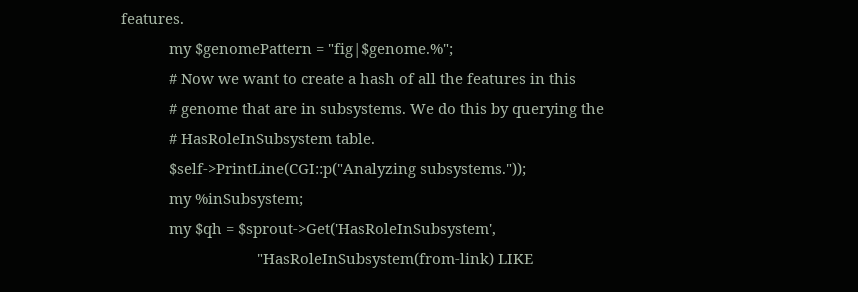features.
            my $genomePattern = "fig|$genome.%";
            # Now we want to create a hash of all the features in this
            # genome that are in subsystems. We do this by querying the
            # HasRoleInSubsystem table.
            $self->PrintLine(CGI::p("Analyzing subsystems."));
            my %inSubsystem;
            my $qh = $sprout->Get('HasRoleInSubsystem',
                                  "HasRoleInSubsystem(from-link) LIKE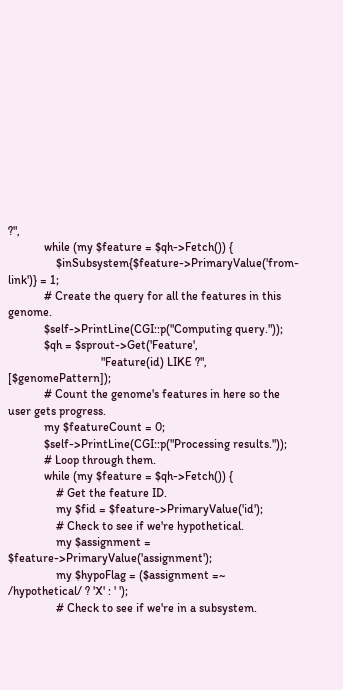?",
            while (my $feature = $qh->Fetch()) {
                $inSubsystem{$feature->PrimaryValue('from-link')} = 1;
            # Create the query for all the features in this genome.
            $self->PrintLine(CGI::p("Computing query."));
            $qh = $sprout->Get('Feature',
                               "Feature(id) LIKE ?", [$genomePattern]);
            # Count the genome's features in here so the user gets progress.
            my $featureCount = 0;
            $self->PrintLine(CGI::p("Processing results."));
            # Loop through them.
            while (my $feature = $qh->Fetch()) {
                # Get the feature ID.
                my $fid = $feature->PrimaryValue('id');
                # Check to see if we're hypothetical.
                my $assignment = $feature->PrimaryValue('assignment');
                my $hypoFlag = ($assignment =~ /hypothetical/ ? 'X' : ' ');
                # Check to see if we're in a subsystem.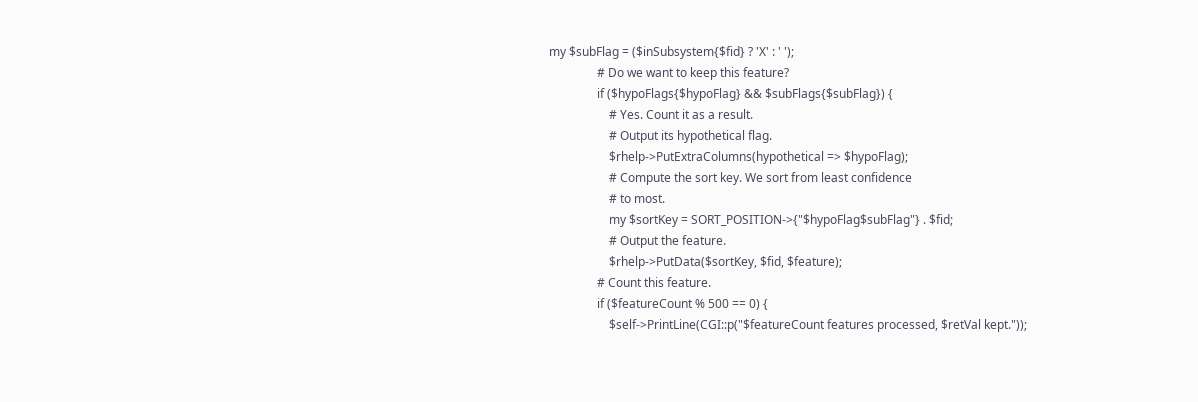my $subFlag = ($inSubsystem{$fid} ? 'X' : ' ');
                # Do we want to keep this feature?
                if ($hypoFlags{$hypoFlag} && $subFlags{$subFlag}) {
                    # Yes. Count it as a result.
                    # Output its hypothetical flag.
                    $rhelp->PutExtraColumns(hypothetical => $hypoFlag);
                    # Compute the sort key. We sort from least confidence
                    # to most.
                    my $sortKey = SORT_POSITION->{"$hypoFlag$subFlag"} . $fid;
                    # Output the feature.
                    $rhelp->PutData($sortKey, $fid, $feature);
                # Count this feature.
                if ($featureCount % 500 == 0) {
                    $self->PrintLine(CGI::p("$featureCount features processed, $retVal kept."));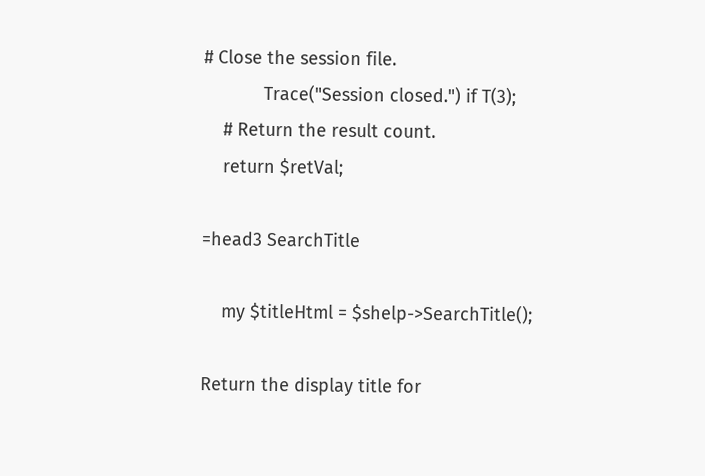# Close the session file.
            Trace("Session closed.") if T(3);
    # Return the result count.
    return $retVal;

=head3 SearchTitle

    my $titleHtml = $shelp->SearchTitle();

Return the display title for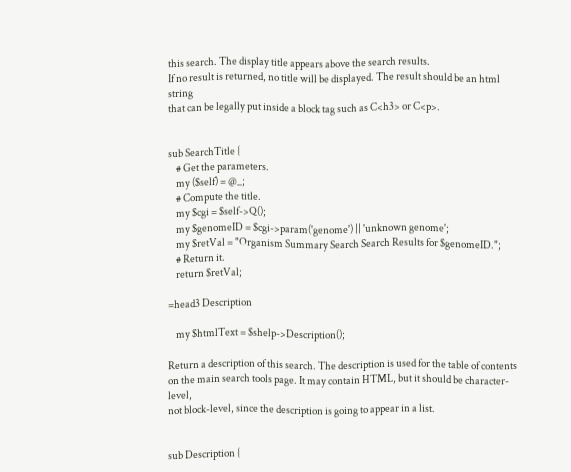this search. The display title appears above the search results.
If no result is returned, no title will be displayed. The result should be an html string
that can be legally put inside a block tag such as C<h3> or C<p>.


sub SearchTitle {
    # Get the parameters.
    my ($self) = @_;
    # Compute the title.
    my $cgi = $self->Q();
    my $genomeID = $cgi->param('genome') || 'unknown genome';
    my $retVal = "Organism Summary Search Search Results for $genomeID.";
    # Return it.
    return $retVal;

=head3 Description

    my $htmlText = $shelp->Description();

Return a description of this search. The description is used for the table of contents
on the main search tools page. It may contain HTML, but it should be character-level,
not block-level, since the description is going to appear in a list.


sub Description {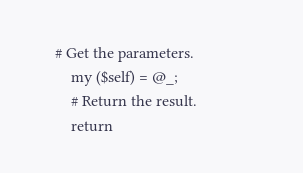# Get the parameters.
    my ($self) = @_;
    # Return the result.
    return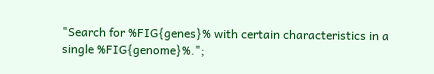"Search for %FIG{genes}% with certain characteristics in a single %FIG{genome}%.";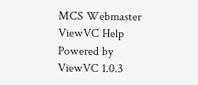MCS Webmaster
ViewVC Help
Powered by ViewVC 1.0.3